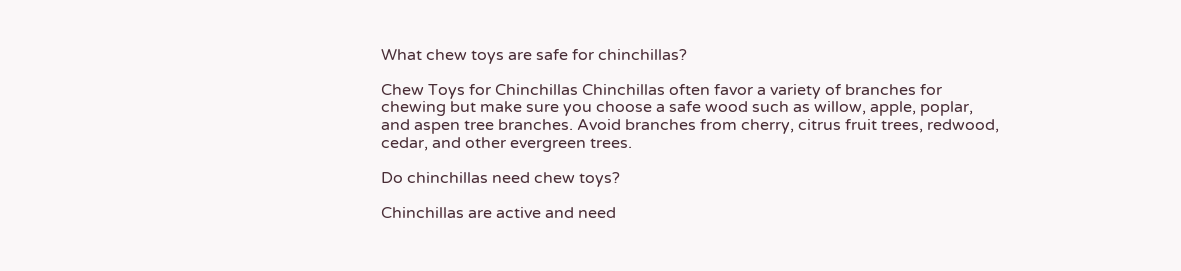What chew toys are safe for chinchillas?

Chew Toys for Chinchillas Chinchillas often favor a variety of branches for chewing but make sure you choose a safe wood such as willow, apple, poplar, and aspen tree branches. Avoid branches from cherry, citrus fruit trees, redwood, cedar, and other evergreen trees.

Do chinchillas need chew toys?

Chinchillas are active and need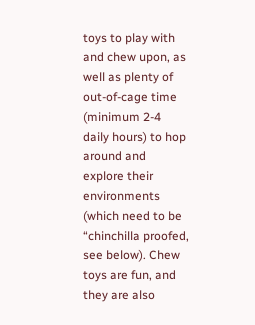toys to play with and chew upon, as well as plenty of out-of-cage time (minimum 2-4 daily hours) to hop around and explore their environments (which need to be “chinchilla proofed, see below). Chew toys are fun, and they are also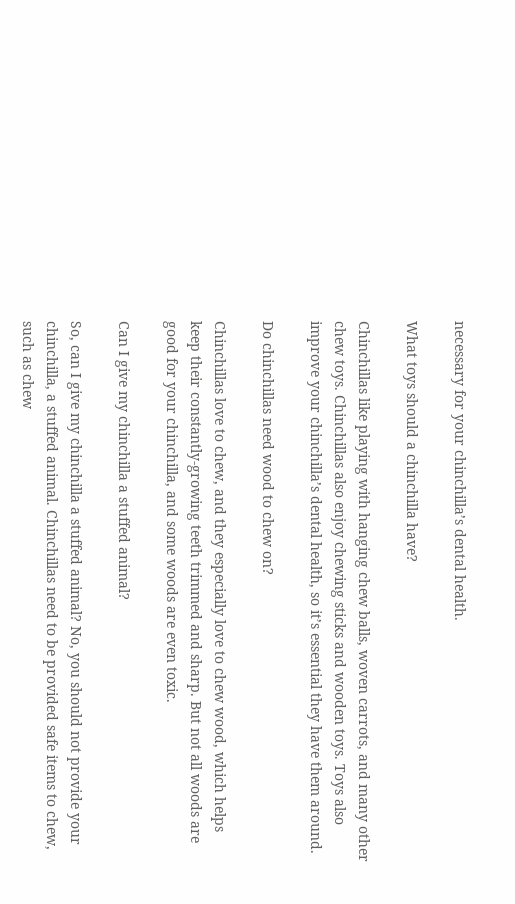necessary for your chinchilla’s dental health.

What toys should a chinchilla have?

Chinchillas like playing with hanging chew balls, woven carrots, and many other chew toys. Chinchillas also enjoy chewing sticks and wooden toys. Toys also improve your chinchilla’s dental health, so it’s essential they have them around.

Do chinchillas need wood to chew on?

Chinchillas love to chew, and they especially love to chew wood, which helps keep their constantly-growing teeth trimmed and sharp. But not all woods are good for your chinchilla, and some woods are even toxic.

Can I give my chinchilla a stuffed animal?

So, can I give my chinchilla a stuffed animal? No, you should not provide your chinchilla, a stuffed animal. Chinchillas need to be provided safe items to chew, such as chew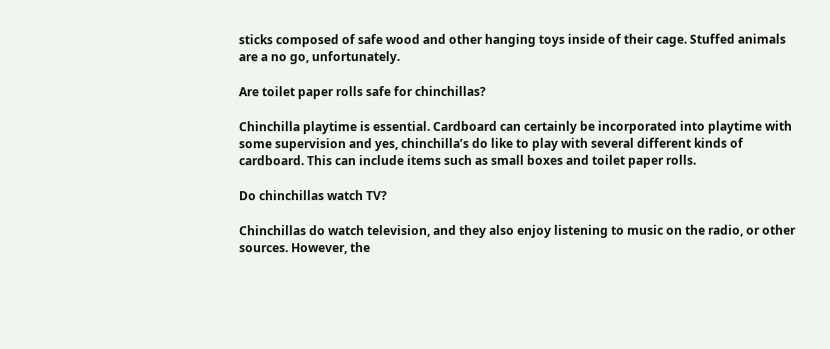sticks composed of safe wood and other hanging toys inside of their cage. Stuffed animals are a no go, unfortunately.

Are toilet paper rolls safe for chinchillas?

Chinchilla playtime is essential. Cardboard can certainly be incorporated into playtime with some supervision and yes, chinchilla’s do like to play with several different kinds of cardboard. This can include items such as small boxes and toilet paper rolls.

Do chinchillas watch TV?

Chinchillas do watch television, and they also enjoy listening to music on the radio, or other sources. However, the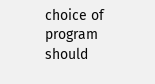choice of program should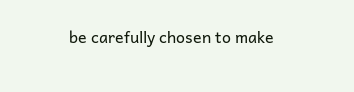be carefully chosen to make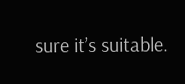sure it’s suitable.